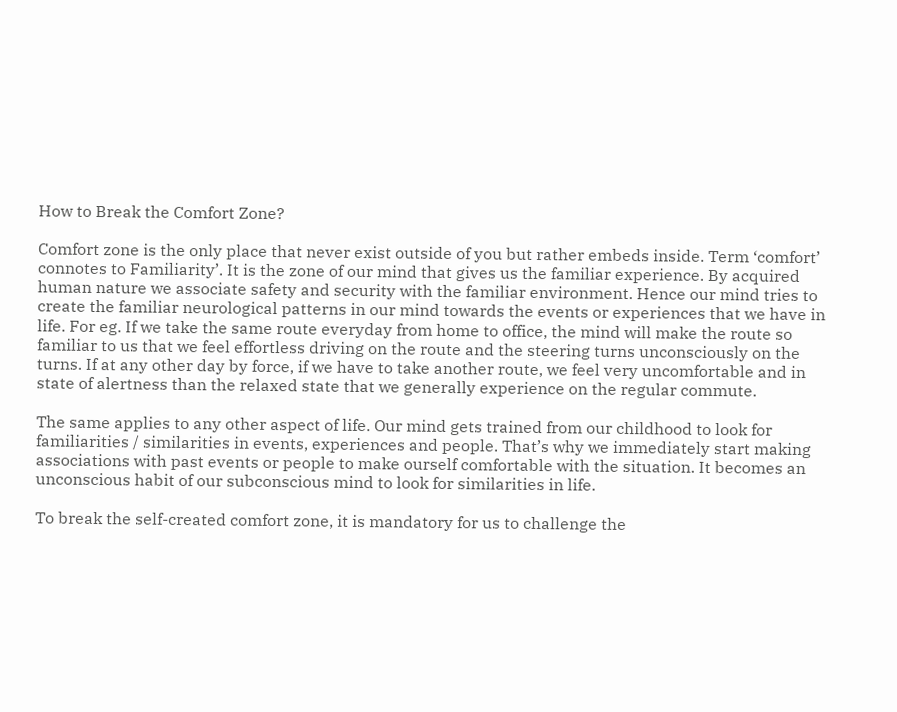How to Break the Comfort Zone?

Comfort zone is the only place that never exist outside of you but rather embeds inside. Term ‘comfort’ connotes to Familiarity’. It is the zone of our mind that gives us the familiar experience. By acquired human nature we associate safety and security with the familiar environment. Hence our mind tries to create the familiar neurological patterns in our mind towards the events or experiences that we have in life. For eg. If we take the same route everyday from home to office, the mind will make the route so familiar to us that we feel effortless driving on the route and the steering turns unconsciously on the turns. If at any other day by force, if we have to take another route, we feel very uncomfortable and in state of alertness than the relaxed state that we generally experience on the regular commute.

The same applies to any other aspect of life. Our mind gets trained from our childhood to look for familiarities / similarities in events, experiences and people. That’s why we immediately start making associations with past events or people to make ourself comfortable with the situation. It becomes an unconscious habit of our subconscious mind to look for similarities in life.

To break the self-created comfort zone, it is mandatory for us to challenge the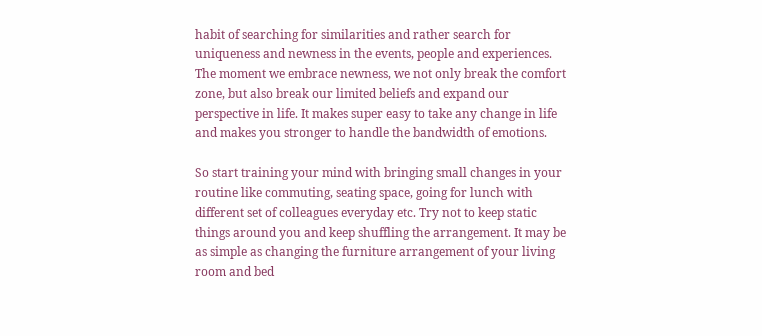habit of searching for similarities and rather search for uniqueness and newness in the events, people and experiences. The moment we embrace newness, we not only break the comfort zone, but also break our limited beliefs and expand our perspective in life. It makes super easy to take any change in life and makes you stronger to handle the bandwidth of emotions.

So start training your mind with bringing small changes in your routine like commuting, seating space, going for lunch with different set of colleagues everyday etc. Try not to keep static things around you and keep shuffling the arrangement. It may be as simple as changing the furniture arrangement of your living room and bed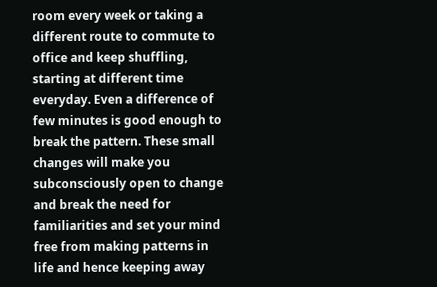room every week or taking a different route to commute to office and keep shuffling, starting at different time everyday. Even a difference of few minutes is good enough to break the pattern. These small changes will make you subconsciously open to change and break the need for familiarities and set your mind free from making patterns in life and hence keeping away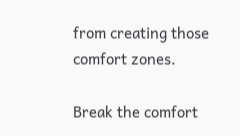from creating those comfort zones.

Break the comfort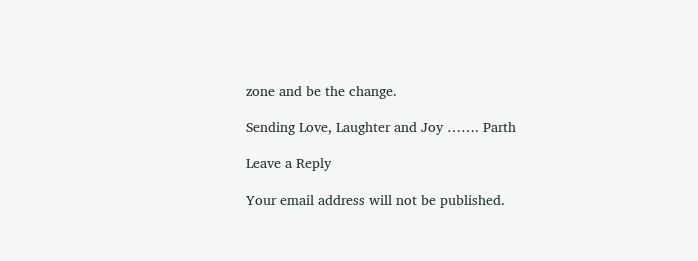zone and be the change.

Sending Love, Laughter and Joy ……. Parth

Leave a Reply

Your email address will not be published.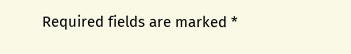Required fields are marked *